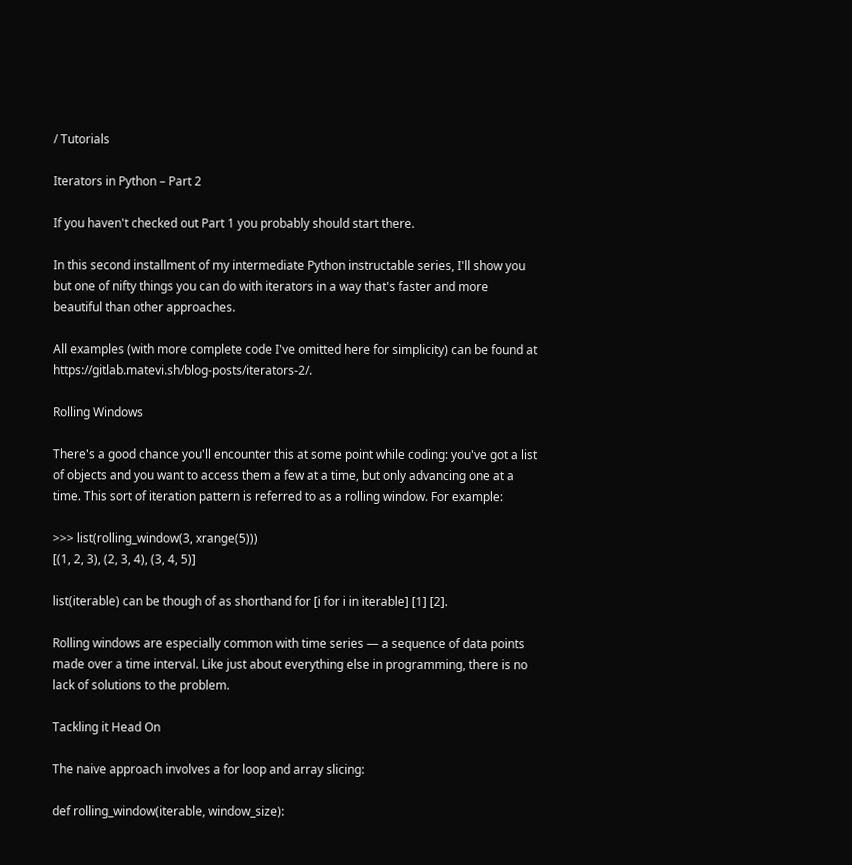/ Tutorials

Iterators in Python – Part 2

If you haven't checked out Part 1 you probably should start there.

In this second installment of my intermediate Python instructable series, I'll show you but one of nifty things you can do with iterators in a way that's faster and more beautiful than other approaches.

All examples (with more complete code I've omitted here for simplicity) can be found at https://gitlab.matevi.sh/blog-posts/iterators-2/.

Rolling Windows

There's a good chance you'll encounter this at some point while coding: you've got a list of objects and you want to access them a few at a time, but only advancing one at a time. This sort of iteration pattern is referred to as a rolling window. For example:

>>> list(rolling_window(3, xrange(5)))
[(1, 2, 3), (2, 3, 4), (3, 4, 5)]

list(iterable) can be though of as shorthand for [i for i in iterable] [1] [2].

Rolling windows are especially common with time series — a sequence of data points made over a time interval. Like just about everything else in programming, there is no lack of solutions to the problem.

Tackling it Head On

The naive approach involves a for loop and array slicing:

def rolling_window(iterable, window_size):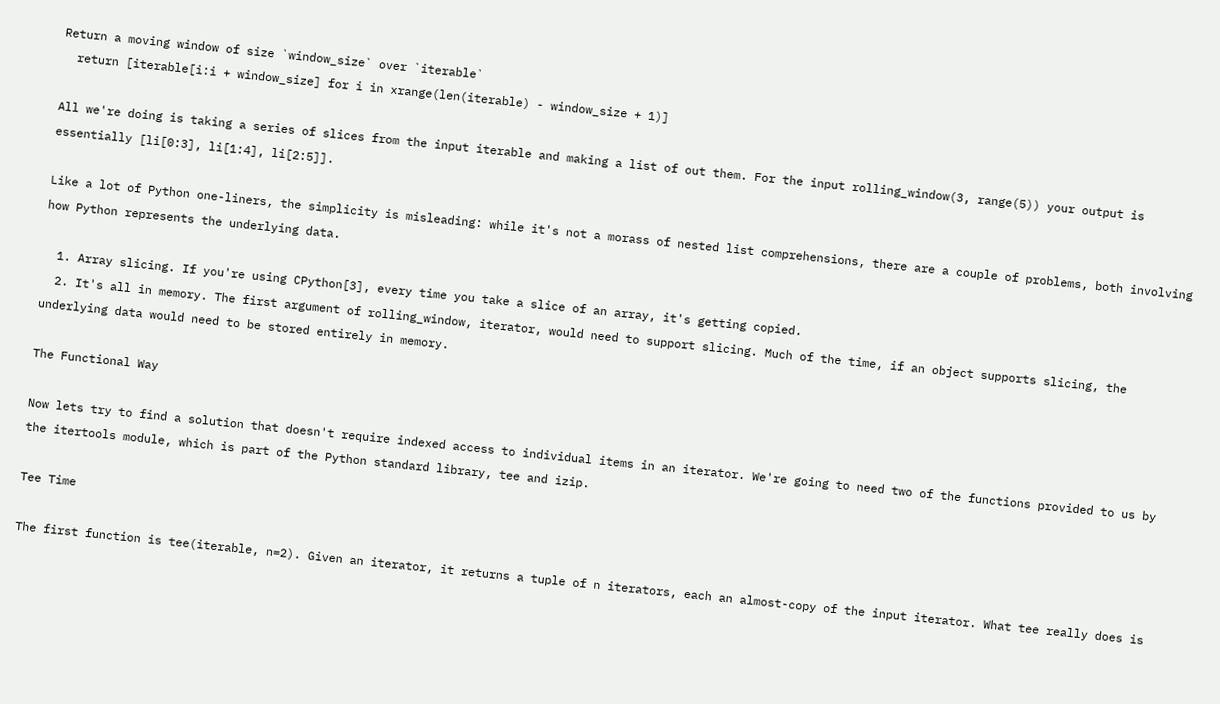Return a moving window of size `window_size` over `iterable`
  return [iterable[i:i + window_size] for i in xrange(len(iterable) - window_size + 1)]

All we're doing is taking a series of slices from the input iterable and making a list of out them. For the input rolling_window(3, range(5)) your output is essentially [li[0:3], li[1:4], li[2:5]].

Like a lot of Python one-liners, the simplicity is misleading: while it's not a morass of nested list comprehensions, there are a couple of problems, both involving how Python represents the underlying data.

  1. Array slicing. If you're using CPython[3], every time you take a slice of an array, it's getting copied.
  2. It's all in memory. The first argument of rolling_window, iterator, would need to support slicing. Much of the time, if an object supports slicing, the underlying data would need to be stored entirely in memory.

The Functional Way

Now lets try to find a solution that doesn't require indexed access to individual items in an iterator. We're going to need two of the functions provided to us by the itertools module, which is part of the Python standard library, tee and izip.

Tee Time

The first function is tee(iterable, n=2). Given an iterator, it returns a tuple of n iterators, each an almost-copy of the input iterator. What tee really does is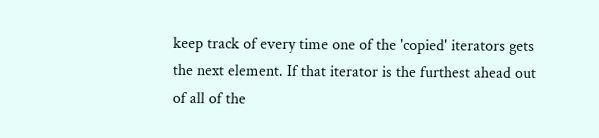keep track of every time one of the 'copied' iterators gets the next element. If that iterator is the furthest ahead out of all of the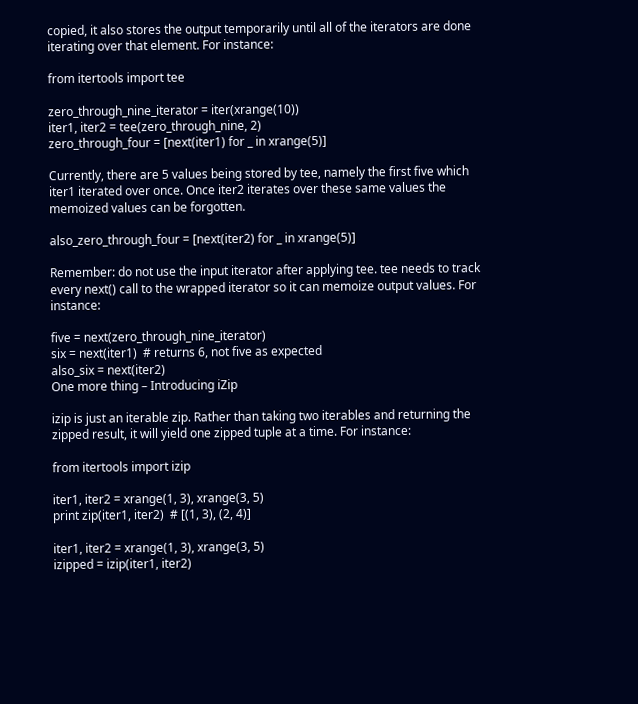copied, it also stores the output temporarily until all of the iterators are done iterating over that element. For instance:

from itertools import tee

zero_through_nine_iterator = iter(xrange(10))
iter1, iter2 = tee(zero_through_nine, 2)
zero_through_four = [next(iter1) for _ in xrange(5)]

Currently, there are 5 values being stored by tee, namely the first five which iter1 iterated over once. Once iter2 iterates over these same values the memoized values can be forgotten.

also_zero_through_four = [next(iter2) for _ in xrange(5)]

Remember: do not use the input iterator after applying tee. tee needs to track every next() call to the wrapped iterator so it can memoize output values. For instance:

five = next(zero_through_nine_iterator)
six = next(iter1)  # returns 6, not five as expected
also_six = next(iter2)
One more thing – Introducing iZip

izip is just an iterable zip. Rather than taking two iterables and returning the zipped result, it will yield one zipped tuple at a time. For instance:

from itertools import izip

iter1, iter2 = xrange(1, 3), xrange(3, 5)
print zip(iter1, iter2)  # [(1, 3), (2, 4)]

iter1, iter2 = xrange(1, 3), xrange(3, 5)
izipped = izip(iter1, iter2)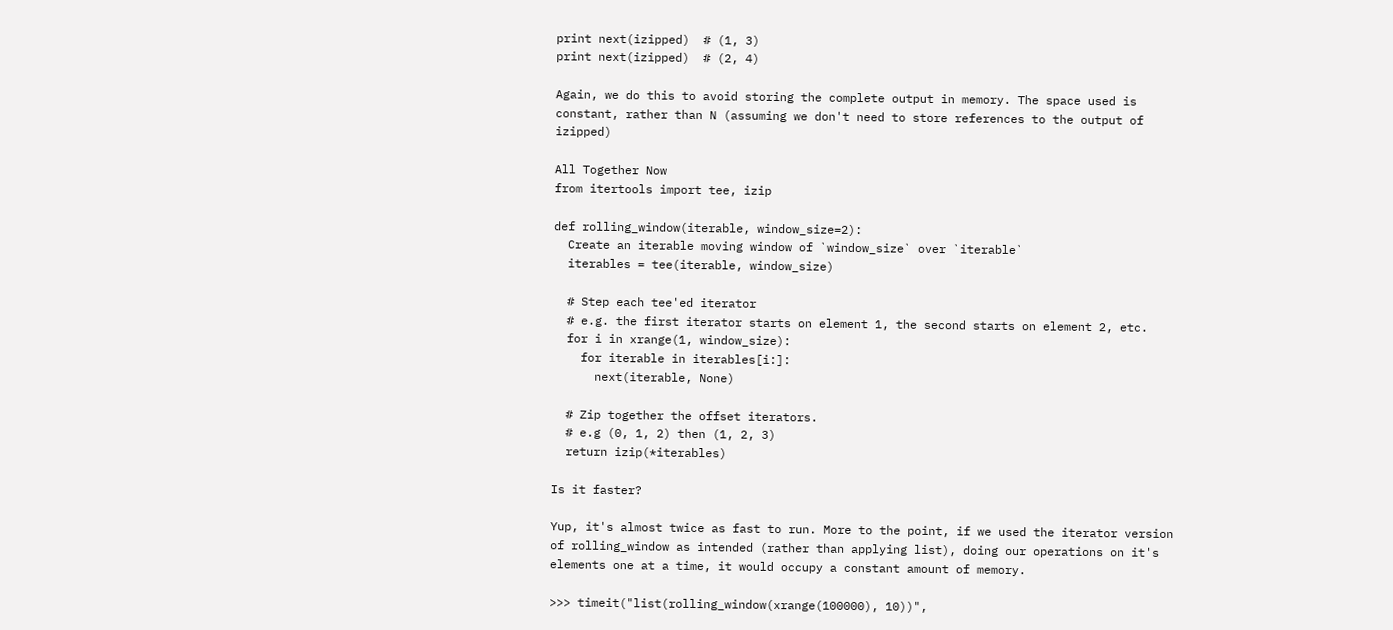print next(izipped)  # (1, 3)
print next(izipped)  # (2, 4)

Again, we do this to avoid storing the complete output in memory. The space used is constant, rather than N (assuming we don't need to store references to the output of izipped)

All Together Now
from itertools import tee, izip

def rolling_window(iterable, window_size=2):
  Create an iterable moving window of `window_size` over `iterable`
  iterables = tee(iterable, window_size)

  # Step each tee'ed iterator
  # e.g. the first iterator starts on element 1, the second starts on element 2, etc.
  for i in xrange(1, window_size):
    for iterable in iterables[i:]:
      next(iterable, None)

  # Zip together the offset iterators.
  # e.g (0, 1, 2) then (1, 2, 3)
  return izip(*iterables)

Is it faster?

Yup, it's almost twice as fast to run. More to the point, if we used the iterator version of rolling_window as intended (rather than applying list), doing our operations on it's elements one at a time, it would occupy a constant amount of memory.

>>> timeit("list(rolling_window(xrange(100000), 10))",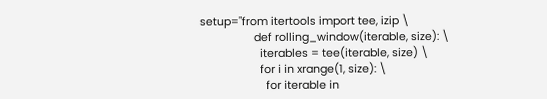setup="from itertools import tee, izip \
                  def rolling_window(iterable, size): \
                    iterables = tee(iterable, size) \
                    for i in xrange(1, size): \
                      for iterable in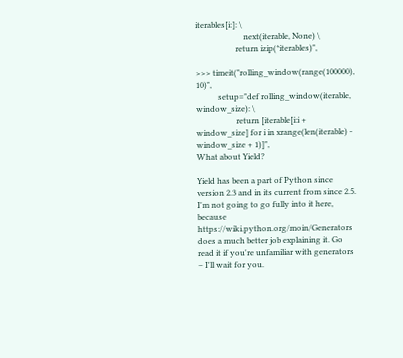iterables[i:]: \
                        next(iterable, None) \
                    return izip(*iterables)",

>>> timeit("rolling_window(range(100000), 10)",
           setup="def rolling_window(iterable, window_size): \
                    return [iterable[i:i + window_size] for i in xrange(len(iterable) - window_size + 1)]",
What about Yield?

Yield has been a part of Python since version 2.3 and in its current from since 2.5. I'm not going to go fully into it here, because https://wiki.python.org/moin/Generators does a much better job explaining it. Go read it if you're unfamiliar with generators – I'll wait for you.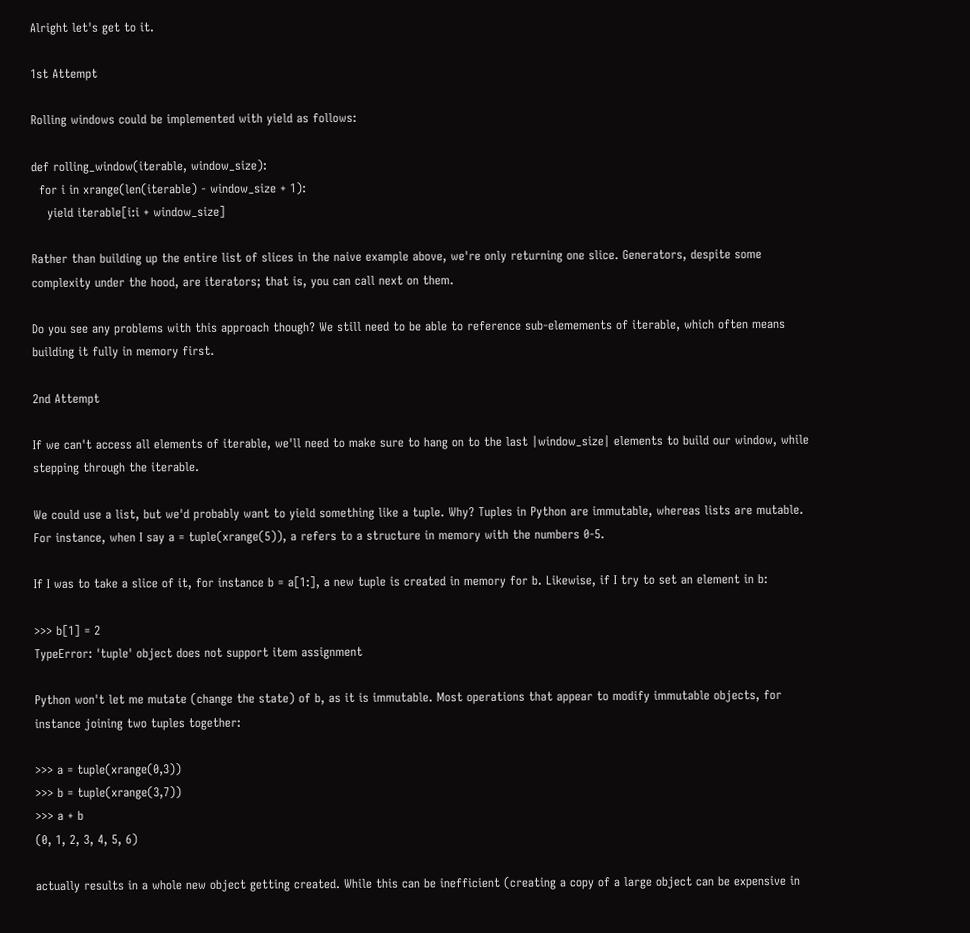Alright let's get to it.

1st Attempt

Rolling windows could be implemented with yield as follows:

def rolling_window(iterable, window_size):
  for i in xrange(len(iterable) - window_size + 1):
    yield iterable[i:i + window_size]

Rather than building up the entire list of slices in the naive example above, we're only returning one slice. Generators, despite some complexity under the hood, are iterators; that is, you can call next on them.

Do you see any problems with this approach though? We still need to be able to reference sub-elemements of iterable, which often means building it fully in memory first.

2nd Attempt

If we can't access all elements of iterable, we'll need to make sure to hang on to the last |window_size| elements to build our window, while stepping through the iterable.

We could use a list, but we'd probably want to yield something like a tuple. Why? Tuples in Python are immutable, whereas lists are mutable. For instance, when I say a = tuple(xrange(5)), a refers to a structure in memory with the numbers 0-5.

If I was to take a slice of it, for instance b = a[1:], a new tuple is created in memory for b. Likewise, if I try to set an element in b:

>>> b[1] = 2
TypeError: 'tuple' object does not support item assignment

Python won't let me mutate (change the state) of b, as it is immutable. Most operations that appear to modify immutable objects, for instance joining two tuples together:

>>> a = tuple(xrange(0,3))
>>> b = tuple(xrange(3,7))
>>> a + b
(0, 1, 2, 3, 4, 5, 6)

actually results in a whole new object getting created. While this can be inefficient (creating a copy of a large object can be expensive in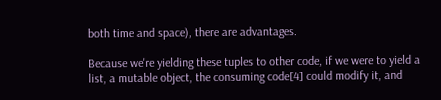both time and space), there are advantages.

Because we're yielding these tuples to other code, if we were to yield a list, a mutable object, the consuming code[4] could modify it, and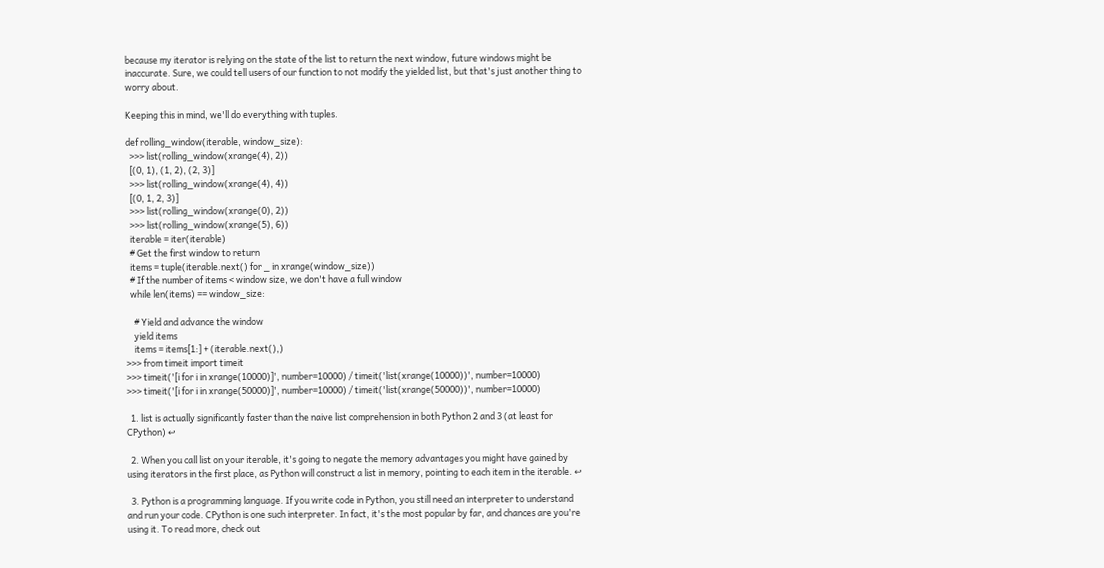because my iterator is relying on the state of the list to return the next window, future windows might be inaccurate. Sure, we could tell users of our function to not modify the yielded list, but that's just another thing to worry about.

Keeping this in mind, we'll do everything with tuples.

def rolling_window(iterable, window_size):
  >>> list(rolling_window(xrange(4), 2))
  [(0, 1), (1, 2), (2, 3)]
  >>> list(rolling_window(xrange(4), 4))
  [(0, 1, 2, 3)]
  >>> list(rolling_window(xrange(0), 2))
  >>> list(rolling_window(xrange(5), 6))
  iterable = iter(iterable)
  # Get the first window to return
  items = tuple(iterable.next() for _ in xrange(window_size))
  # If the number of items < window size, we don't have a full window
  while len(items) == window_size:

    # Yield and advance the window
    yield items
    items = items[1:] + (iterable.next(),)
>>> from timeit import timeit
>>> timeit('[i for i in xrange(10000)]', number=10000) / timeit('list(xrange(10000))', number=10000)
>>> timeit('[i for i in xrange(50000)]', number=10000) / timeit('list(xrange(50000))', number=10000)

  1. list is actually significantly faster than the naive list comprehension in both Python 2 and 3 (at least for CPython) ↩

  2. When you call list on your iterable, it's going to negate the memory advantages you might have gained by using iterators in the first place, as Python will construct a list in memory, pointing to each item in the iterable. ↩

  3. Python is a programming language. If you write code in Python, you still need an interpreter to understand and run your code. CPython is one such interpreter. In fact, it's the most popular by far, and chances are you're using it. To read more, check out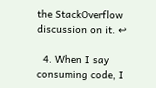the StackOverflow discussion on it. ↩

  4. When I say consuming code, I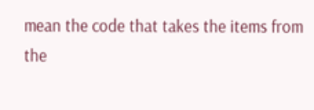mean the code that takes the items from the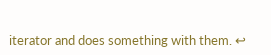iterator and does something with them. ↩